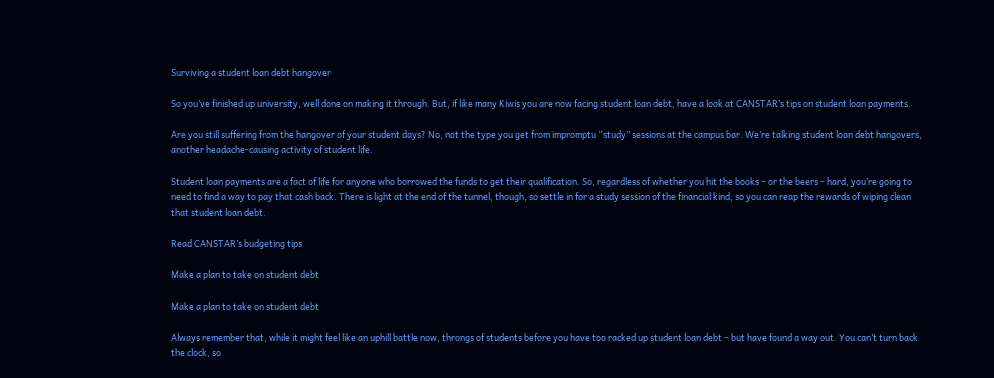Surviving a student loan debt hangover

So you’ve finished up university, well done on making it through. But, if like many Kiwis you are now facing student loan debt, have a look at CANSTAR’s tips on student loan payments.

Are you still suffering from the hangover of your student days? No, not the type you get from impromptu “study” sessions at the campus bar. We’re talking student loan debt hangovers, another headache-causing activity of student life.

Student loan payments are a fact of life for anyone who borrowed the funds to get their qualification. So, regardless of whether you hit the books – or the beers – hard, you’re going to need to find a way to pay that cash back. There is light at the end of the tunnel, though, so settle in for a study session of the financial kind, so you can reap the rewards of wiping clean that student loan debt.

Read CANSTAR’s budgeting tips

Make a plan to take on student debt

Make a plan to take on student debt

Always remember that, while it might feel like an uphill battle now, throngs of students before you have too racked up student loan debt – but have found a way out. You can’t turn back the clock, so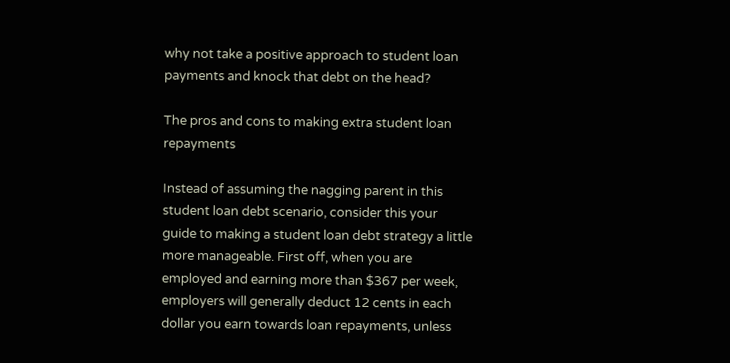why not take a positive approach to student loan payments and knock that debt on the head?

The pros and cons to making extra student loan repayments

Instead of assuming the nagging parent in this student loan debt scenario, consider this your guide to making a student loan debt strategy a little more manageable. First off, when you are employed and earning more than $367 per week, employers will generally deduct 12 cents in each dollar you earn towards loan repayments, unless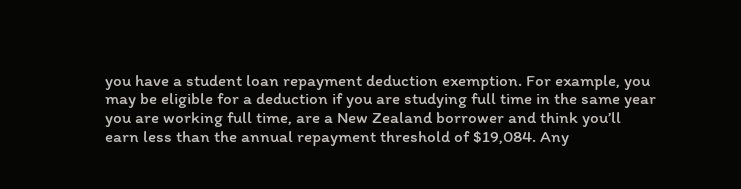you have a student loan repayment deduction exemption. For example, you may be eligible for a deduction if you are studying full time in the same year you are working full time, are a New Zealand borrower and think you’ll earn less than the annual repayment threshold of $19,084. Any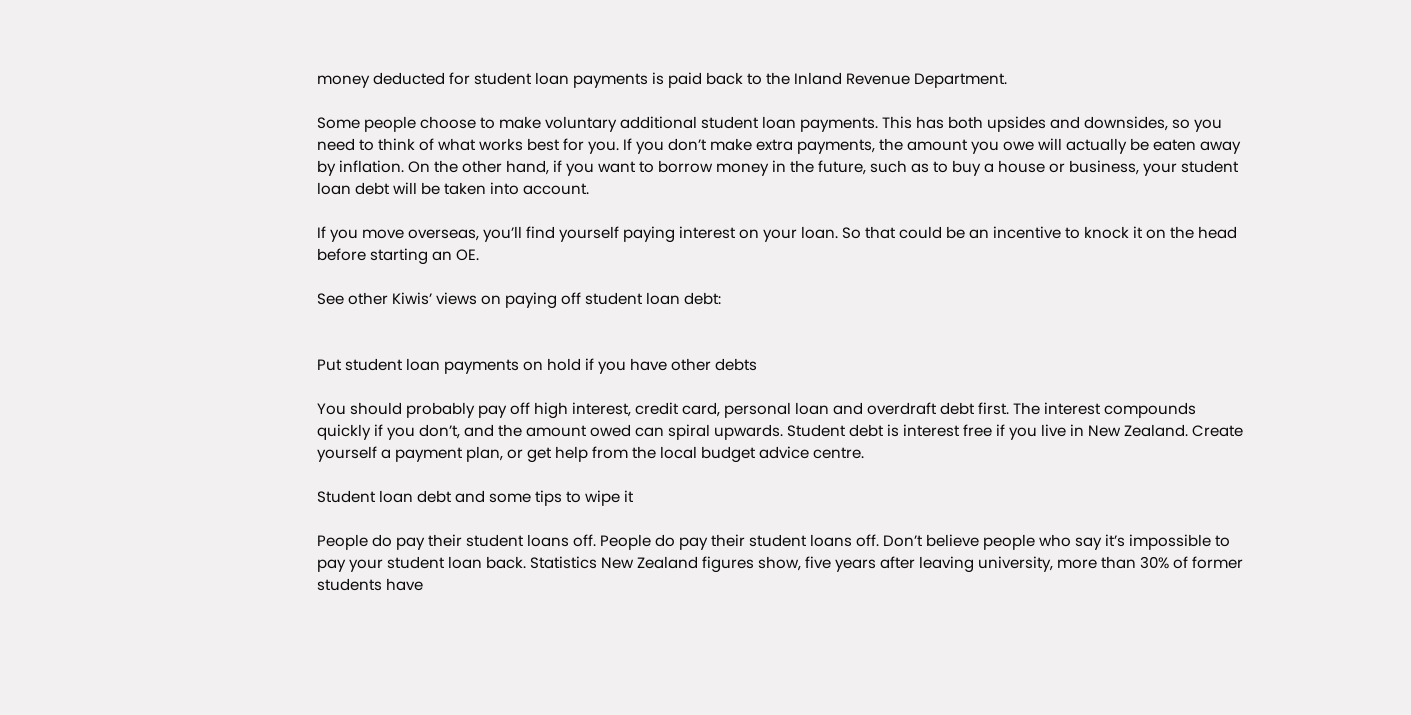money deducted for student loan payments is paid back to the Inland Revenue Department.

Some people choose to make voluntary additional student loan payments. This has both upsides and downsides, so you need to think of what works best for you. If you don’t make extra payments, the amount you owe will actually be eaten away by inflation. On the other hand, if you want to borrow money in the future, such as to buy a house or business, your student loan debt will be taken into account.

If you move overseas, you’ll find yourself paying interest on your loan. So that could be an incentive to knock it on the head before starting an OE.

See other Kiwis’ views on paying off student loan debt:


Put student loan payments on hold if you have other debts

You should probably pay off high interest, credit card, personal loan and overdraft debt first. The interest compounds quickly if you don’t, and the amount owed can spiral upwards. Student debt is interest free if you live in New Zealand. Create yourself a payment plan, or get help from the local budget advice centre.

Student loan debt and some tips to wipe it

People do pay their student loans off. People do pay their student loans off. Don’t believe people who say it’s impossible to pay your student loan back. Statistics New Zealand figures show, five years after leaving university, more than 30% of former students have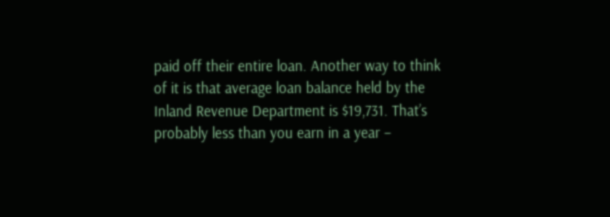paid off their entire loan. Another way to think of it is that average loan balance held by the Inland Revenue Department is $19,731. That’s probably less than you earn in a year –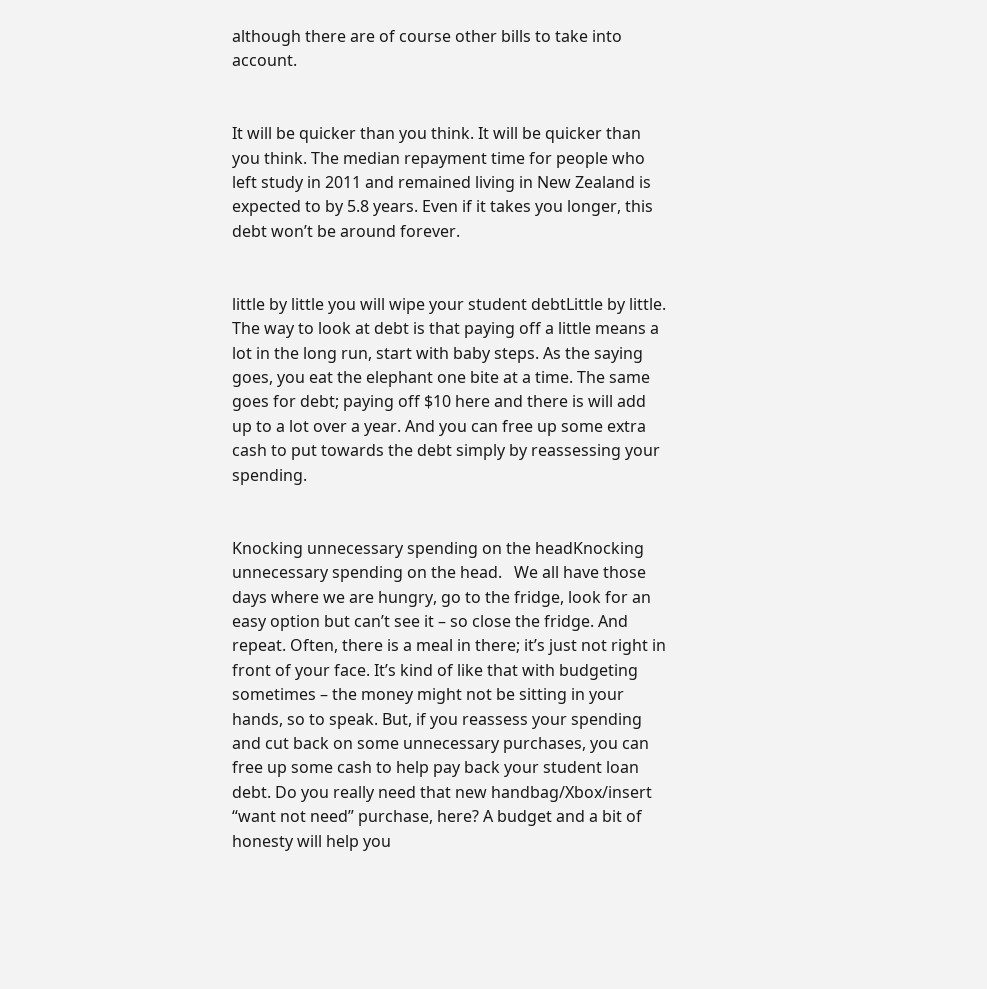although there are of course other bills to take into account.


It will be quicker than you think. It will be quicker than you think. The median repayment time for people who left study in 2011 and remained living in New Zealand is expected to by 5.8 years. Even if it takes you longer, this debt won’t be around forever.


little by little you will wipe your student debtLittle by little. The way to look at debt is that paying off a little means a lot in the long run, start with baby steps. As the saying goes, you eat the elephant one bite at a time. The same goes for debt; paying off $10 here and there is will add up to a lot over a year. And you can free up some extra cash to put towards the debt simply by reassessing your spending.


Knocking unnecessary spending on the headKnocking unnecessary spending on the head.   We all have those days where we are hungry, go to the fridge, look for an easy option but can’t see it – so close the fridge. And repeat. Often, there is a meal in there; it’s just not right in front of your face. It’s kind of like that with budgeting sometimes – the money might not be sitting in your hands, so to speak. But, if you reassess your spending and cut back on some unnecessary purchases, you can free up some cash to help pay back your student loan debt. Do you really need that new handbag/Xbox/insert “want not need” purchase, here? A budget and a bit of honesty will help you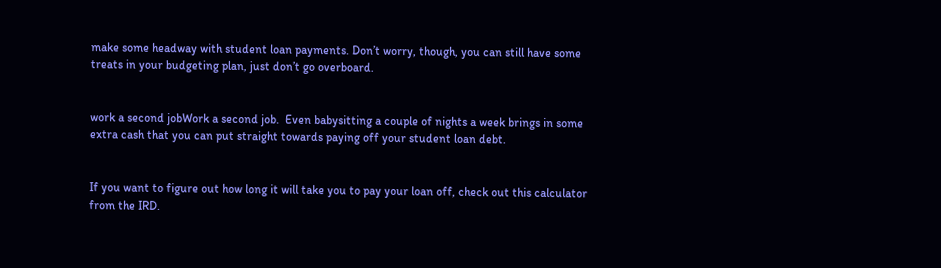make some headway with student loan payments. Don’t worry, though, you can still have some treats in your budgeting plan, just don’t go overboard.


work a second jobWork a second job.  Even babysitting a couple of nights a week brings in some extra cash that you can put straight towards paying off your student loan debt.


If you want to figure out how long it will take you to pay your loan off, check out this calculator from the IRD.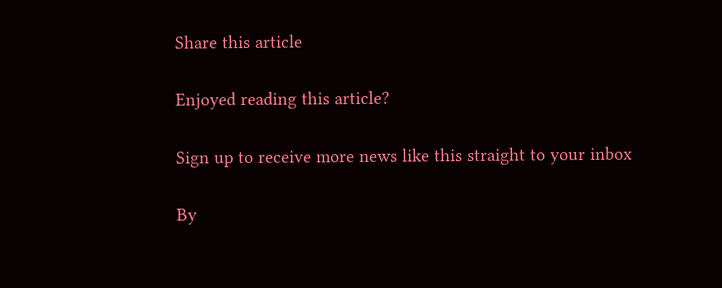Share this article

Enjoyed reading this article?

Sign up to receive more news like this straight to your inbox

By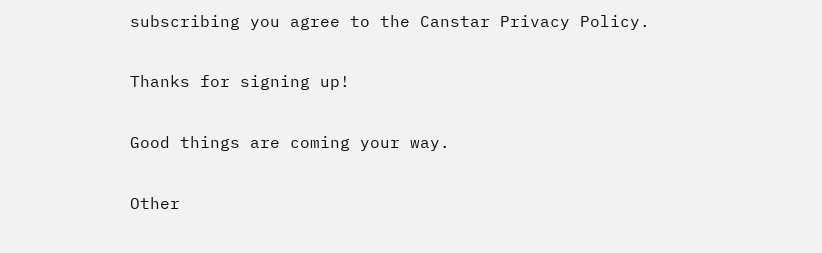subscribing you agree to the Canstar Privacy Policy.

Thanks for signing up!

Good things are coming your way.

Other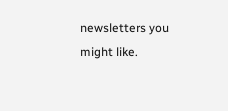newsletters you might like.